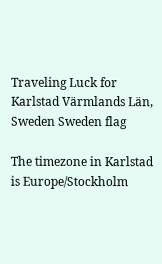Traveling Luck for Karlstad Värmlands Län, Sweden Sweden flag

The timezone in Karlstad is Europe/Stockholm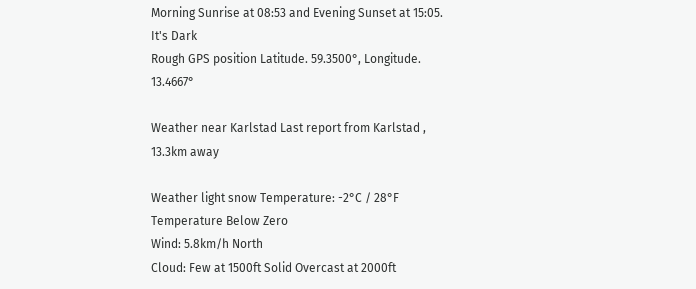Morning Sunrise at 08:53 and Evening Sunset at 15:05. It's Dark
Rough GPS position Latitude. 59.3500°, Longitude. 13.4667°

Weather near Karlstad Last report from Karlstad , 13.3km away

Weather light snow Temperature: -2°C / 28°F Temperature Below Zero
Wind: 5.8km/h North
Cloud: Few at 1500ft Solid Overcast at 2000ft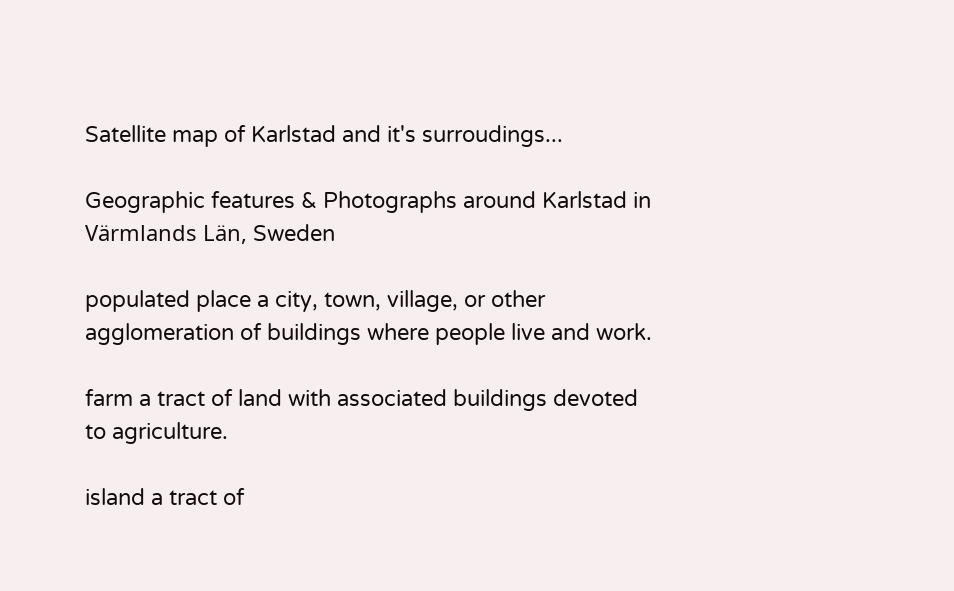Satellite map of Karlstad and it's surroudings...

Geographic features & Photographs around Karlstad in Värmlands Län, Sweden

populated place a city, town, village, or other agglomeration of buildings where people live and work.

farm a tract of land with associated buildings devoted to agriculture.

island a tract of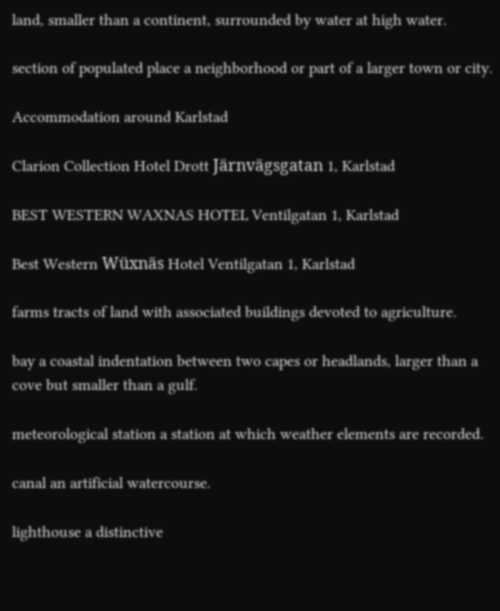land, smaller than a continent, surrounded by water at high water.

section of populated place a neighborhood or part of a larger town or city.

Accommodation around Karlstad

Clarion Collection Hotel Drott Järnvägsgatan 1, Karlstad

BEST WESTERN WAXNAS HOTEL Ventilgatan 1, Karlstad

Best Western Wüxnäs Hotel Ventilgatan 1, Karlstad

farms tracts of land with associated buildings devoted to agriculture.

bay a coastal indentation between two capes or headlands, larger than a cove but smaller than a gulf.

meteorological station a station at which weather elements are recorded.

canal an artificial watercourse.

lighthouse a distinctive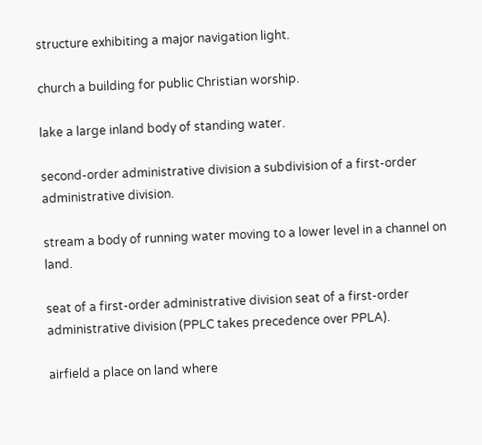structure exhibiting a major navigation light.

church a building for public Christian worship.

lake a large inland body of standing water.

second-order administrative division a subdivision of a first-order administrative division.

stream a body of running water moving to a lower level in a channel on land.

seat of a first-order administrative division seat of a first-order administrative division (PPLC takes precedence over PPLA).

airfield a place on land where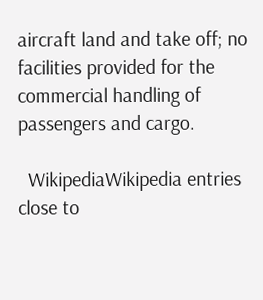aircraft land and take off; no facilities provided for the commercial handling of passengers and cargo.

  WikipediaWikipedia entries close to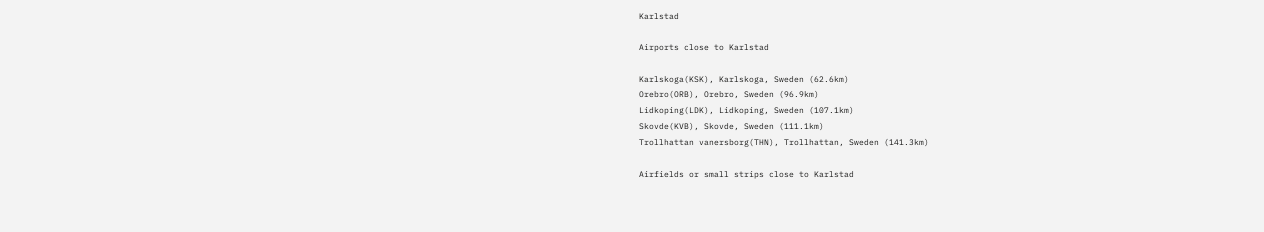Karlstad

Airports close to Karlstad

Karlskoga(KSK), Karlskoga, Sweden (62.6km)
Orebro(ORB), Orebro, Sweden (96.9km)
Lidkoping(LDK), Lidkoping, Sweden (107.1km)
Skovde(KVB), Skovde, Sweden (111.1km)
Trollhattan vanersborg(THN), Trollhattan, Sweden (141.3km)

Airfields or small strips close to Karlstad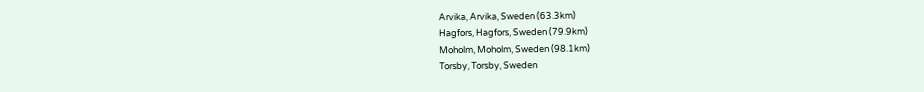Arvika, Arvika, Sweden (63.3km)
Hagfors, Hagfors, Sweden (79.9km)
Moholm, Moholm, Sweden (98.1km)
Torsby, Torsby, Sweden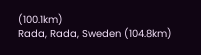(100.1km)
Rada, Rada, Sweden (104.8km)